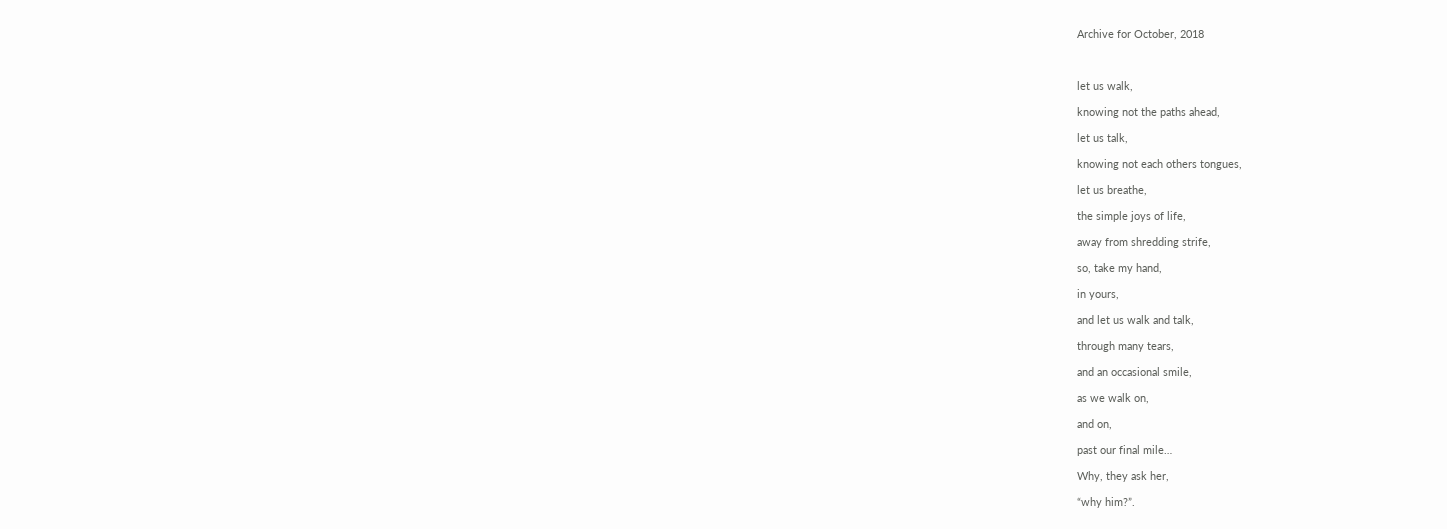Archive for October, 2018



let us walk,

knowing not the paths ahead,

let us talk,

knowing not each others tongues,

let us breathe,

the simple joys of life,

away from shredding strife,

so, take my hand,

in yours,

and let us walk and talk,

through many tears,

and an occasional smile,

as we walk on,

and on,

past our final mile…

Why, they ask her,

“why him?”.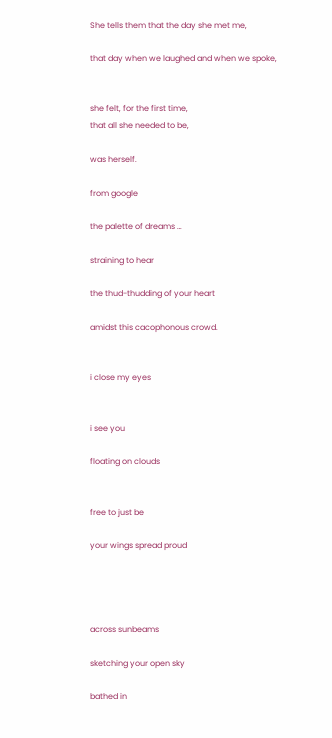She tells them that the day she met me,

that day when we laughed and when we spoke,


she felt, for the first time,
that all she needed to be,

was herself.

from google

the palette of dreams …

straining to hear

the thud-thudding of your heart

amidst this cacophonous crowd.


i close my eyes


i see you

floating on clouds


free to just be

your wings spread proud




across sunbeams

sketching your open sky

bathed in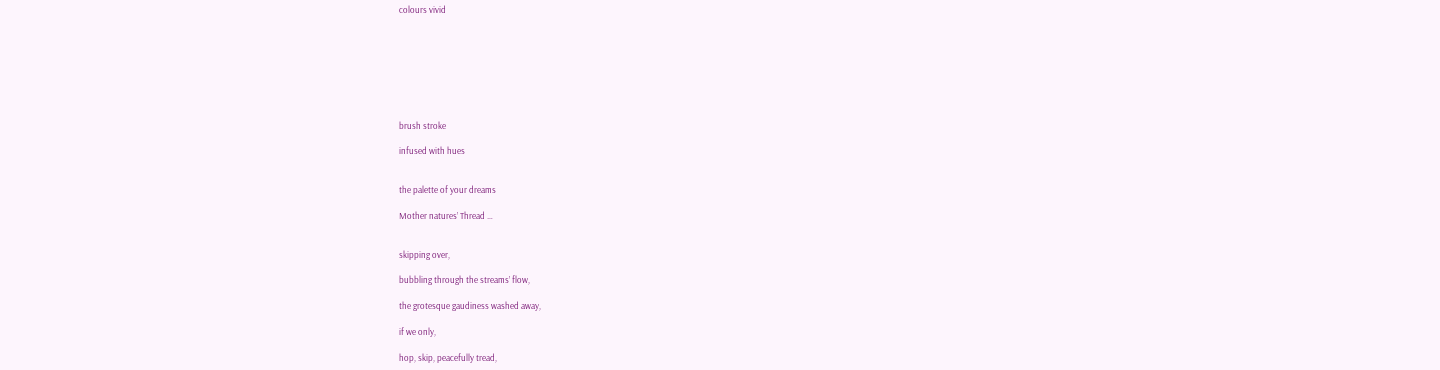colours vivid








brush stroke

infused with hues


the palette of your dreams

Mother natures’ Thread …


skipping over,

bubbling through the streams’ flow,

the grotesque gaudiness washed away,

if we only,

hop, skip, peacefully tread,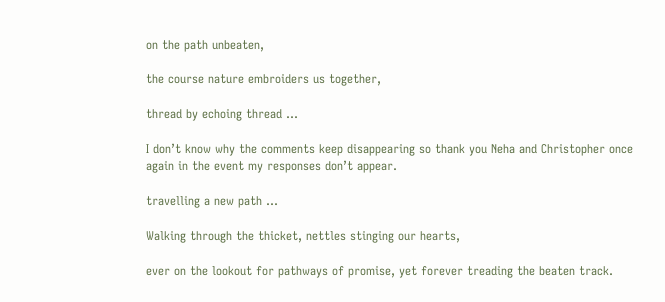on the path unbeaten,

the course nature embroiders us together,

thread by echoing thread …

I don’t know why the comments keep disappearing so thank you Neha and Christopher once again in the event my responses don’t appear.

travelling a new path …

Walking through the thicket, nettles stinging our hearts,

ever on the lookout for pathways of promise, yet forever treading the beaten track.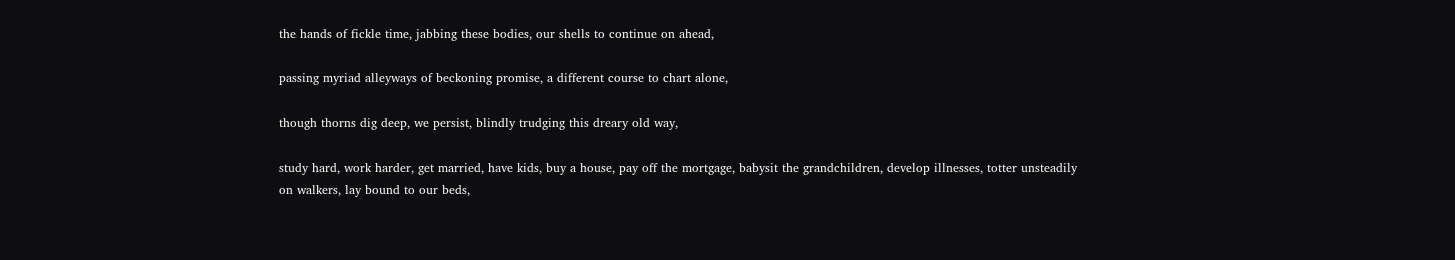the hands of fickle time, jabbing these bodies, our shells to continue on ahead,

passing myriad alleyways of beckoning promise, a different course to chart alone,

though thorns dig deep, we persist, blindly trudging this dreary old way,

study hard, work harder, get married, have kids, buy a house, pay off the mortgage, babysit the grandchildren, develop illnesses, totter unsteadily on walkers, lay bound to our beds,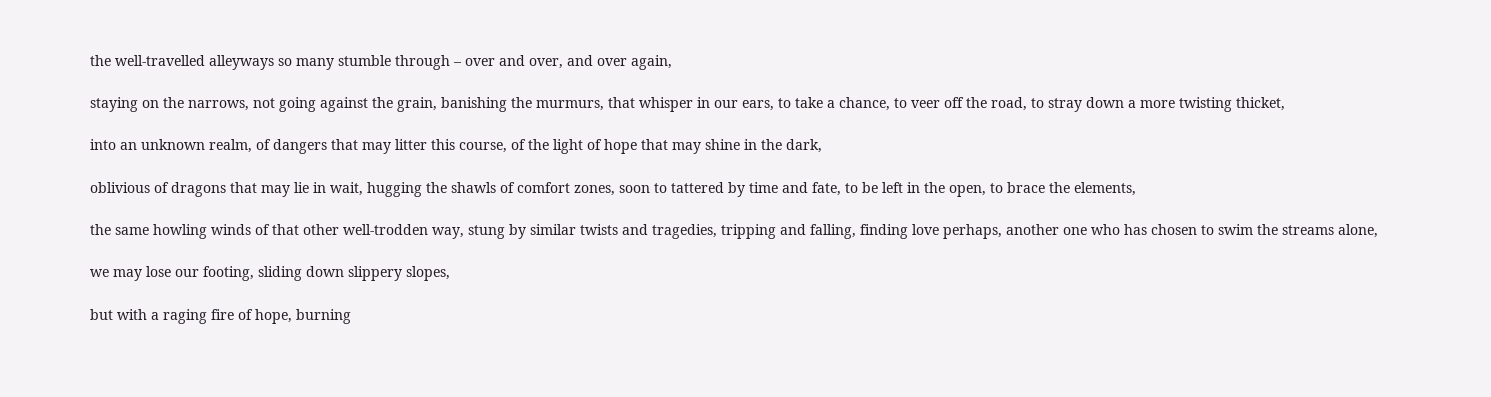the well-travelled alleyways so many stumble through – over and over, and over again,

staying on the narrows, not going against the grain, banishing the murmurs, that whisper in our ears, to take a chance, to veer off the road, to stray down a more twisting thicket,

into an unknown realm, of dangers that may litter this course, of the light of hope that may shine in the dark,

oblivious of dragons that may lie in wait, hugging the shawls of comfort zones, soon to tattered by time and fate, to be left in the open, to brace the elements,

the same howling winds of that other well-trodden way, stung by similar twists and tragedies, tripping and falling, finding love perhaps, another one who has chosen to swim the streams alone,

we may lose our footing, sliding down slippery slopes,

but with a raging fire of hope, burning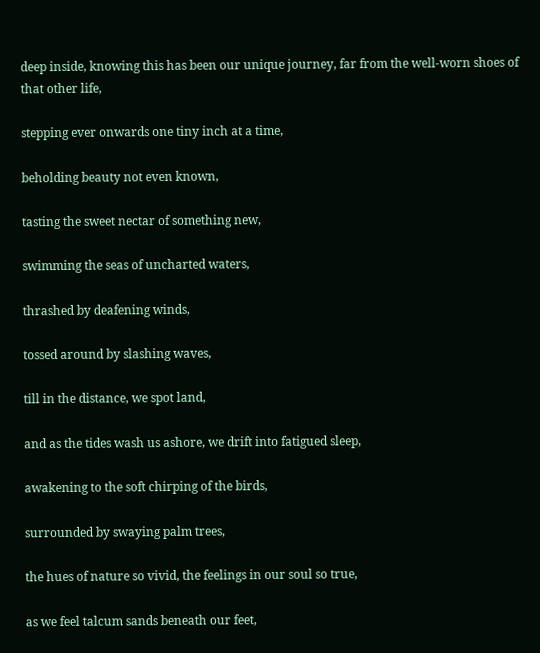deep inside, knowing this has been our unique journey, far from the well-worn shoes of that other life,

stepping ever onwards one tiny inch at a time,

beholding beauty not even known,

tasting the sweet nectar of something new,

swimming the seas of uncharted waters,

thrashed by deafening winds,

tossed around by slashing waves,

till in the distance, we spot land,

and as the tides wash us ashore, we drift into fatigued sleep,

awakening to the soft chirping of the birds,

surrounded by swaying palm trees,

the hues of nature so vivid, the feelings in our soul so true,

as we feel talcum sands beneath our feet,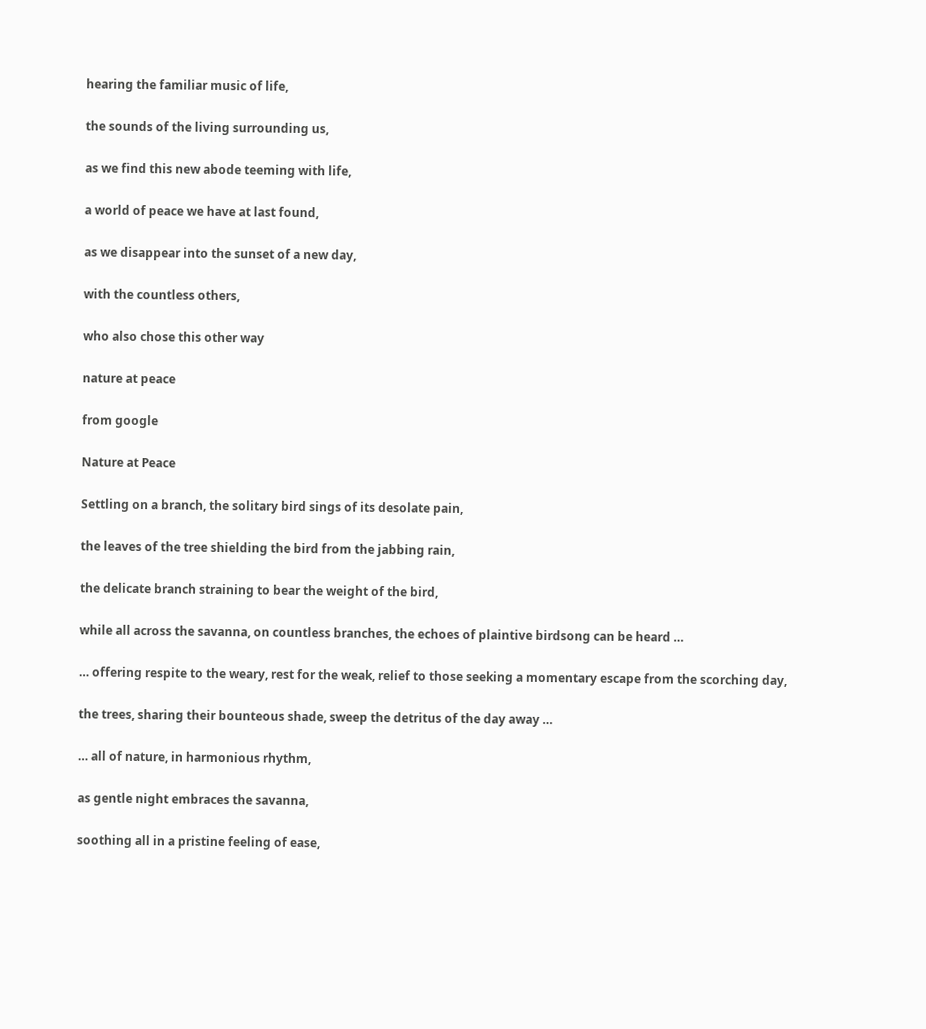hearing the familiar music of life,

the sounds of the living surrounding us,

as we find this new abode teeming with life,

a world of peace we have at last found,

as we disappear into the sunset of a new day,

with the countless others,

who also chose this other way

nature at peace

from google

Nature at Peace

Settling on a branch, the solitary bird sings of its desolate pain,

the leaves of the tree shielding the bird from the jabbing rain,

the delicate branch straining to bear the weight of the bird,

while all across the savanna, on countless branches, the echoes of plaintive birdsong can be heard …

… offering respite to the weary, rest for the weak, relief to those seeking a momentary escape from the scorching day,

the trees, sharing their bounteous shade, sweep the detritus of the day away …

… all of nature, in harmonious rhythm,

as gentle night embraces the savanna,

soothing all in a pristine feeling of ease,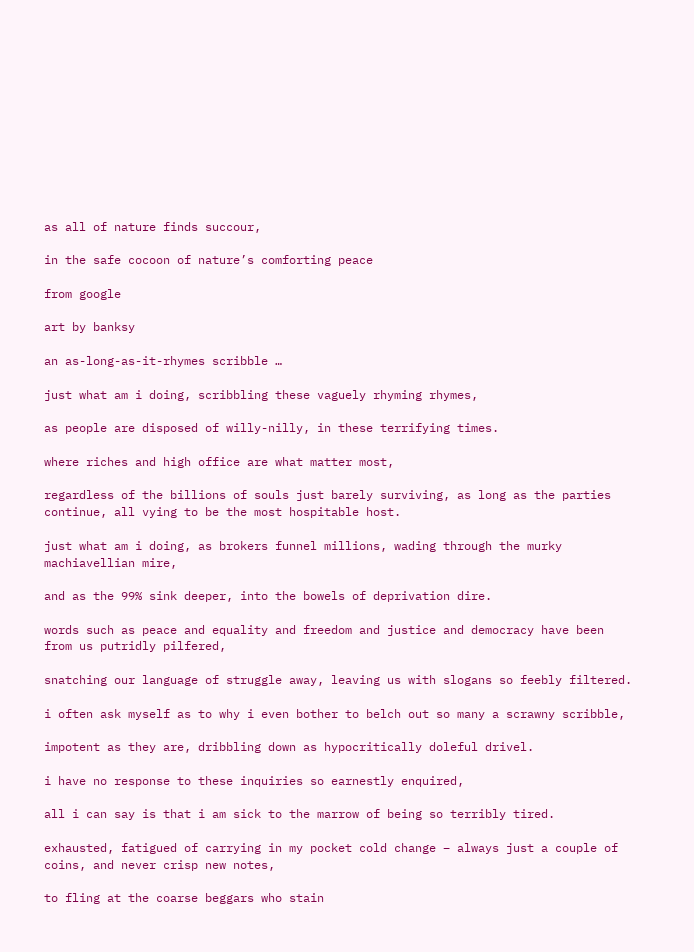as all of nature finds succour,

in the safe cocoon of nature’s comforting peace

from google

art by banksy

an as-long-as-it-rhymes scribble …

just what am i doing, scribbling these vaguely rhyming rhymes,

as people are disposed of willy-nilly, in these terrifying times.

where riches and high office are what matter most,

regardless of the billions of souls just barely surviving, as long as the parties continue, all vying to be the most hospitable host.

just what am i doing, as brokers funnel millions, wading through the murky machiavellian mire,

and as the 99% sink deeper, into the bowels of deprivation dire.

words such as peace and equality and freedom and justice and democracy have been from us putridly pilfered,

snatching our language of struggle away, leaving us with slogans so feebly filtered.

i often ask myself as to why i even bother to belch out so many a scrawny scribble,

impotent as they are, dribbling down as hypocritically doleful drivel.

i have no response to these inquiries so earnestly enquired,

all i can say is that i am sick to the marrow of being so terribly tired.

exhausted, fatigued of carrying in my pocket cold change – always just a couple of coins, and never crisp new notes,

to fling at the coarse beggars who stain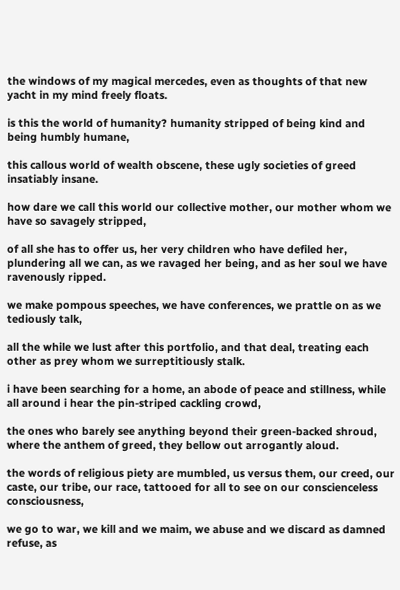the windows of my magical mercedes, even as thoughts of that new yacht in my mind freely floats.

is this the world of humanity? humanity stripped of being kind and being humbly humane,

this callous world of wealth obscene, these ugly societies of greed insatiably insane.

how dare we call this world our collective mother, our mother whom we have so savagely stripped,

of all she has to offer us, her very children who have defiled her, plundering all we can, as we ravaged her being, and as her soul we have ravenously ripped.

we make pompous speeches, we have conferences, we prattle on as we tediously talk,

all the while we lust after this portfolio, and that deal, treating each other as prey whom we surreptitiously stalk.

i have been searching for a home, an abode of peace and stillness, while all around i hear the pin-striped cackling crowd,

the ones who barely see anything beyond their green-backed shroud, where the anthem of greed, they bellow out arrogantly aloud.

the words of religious piety are mumbled, us versus them, our creed, our caste, our tribe, our race, tattooed for all to see on our conscienceless consciousness,

we go to war, we kill and we maim, we abuse and we discard as damned refuse, as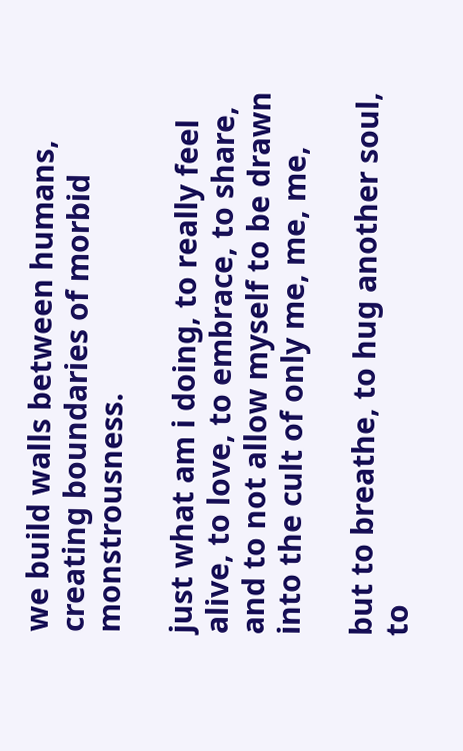we build walls between humans, creating boundaries of morbid monstrousness.

just what am i doing, to really feel alive, to love, to embrace, to share, and to not allow myself to be drawn into the cult of only me, me, me,

but to breathe, to hug another soul, to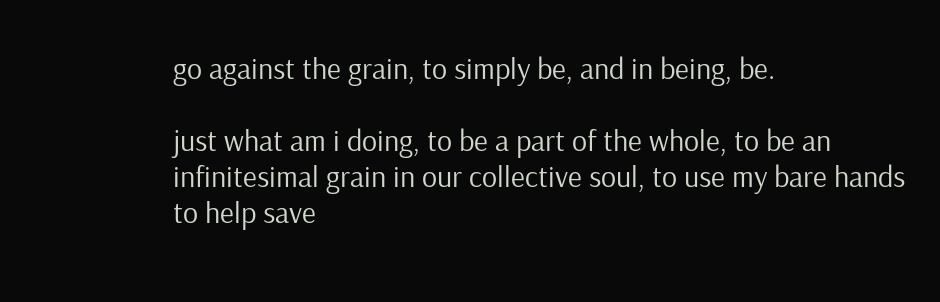go against the grain, to simply be, and in being, be.

just what am i doing, to be a part of the whole, to be an infinitesimal grain in our collective soul, to use my bare hands to help save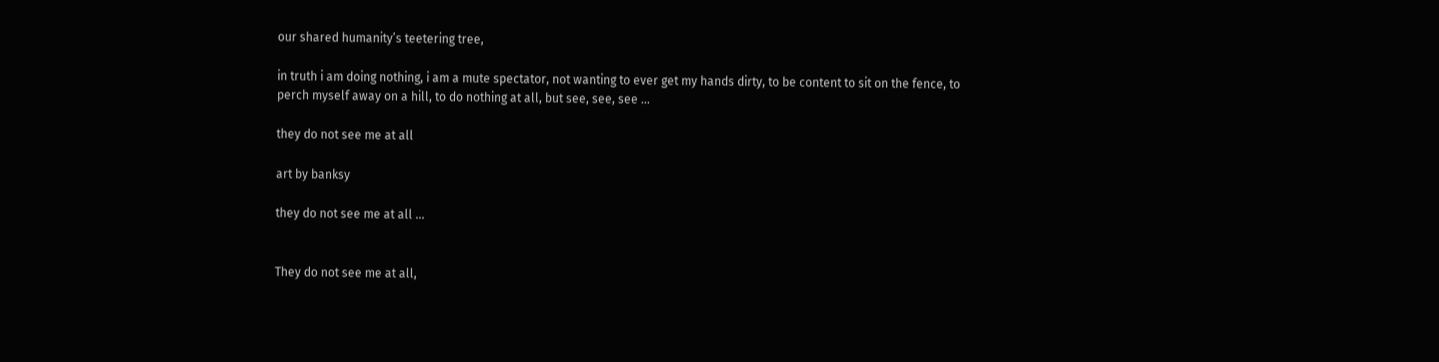our shared humanity’s teetering tree,

in truth i am doing nothing, i am a mute spectator, not wanting to ever get my hands dirty, to be content to sit on the fence, to perch myself away on a hill, to do nothing at all, but see, see, see …

they do not see me at all

art by banksy

they do not see me at all …


They do not see me at all,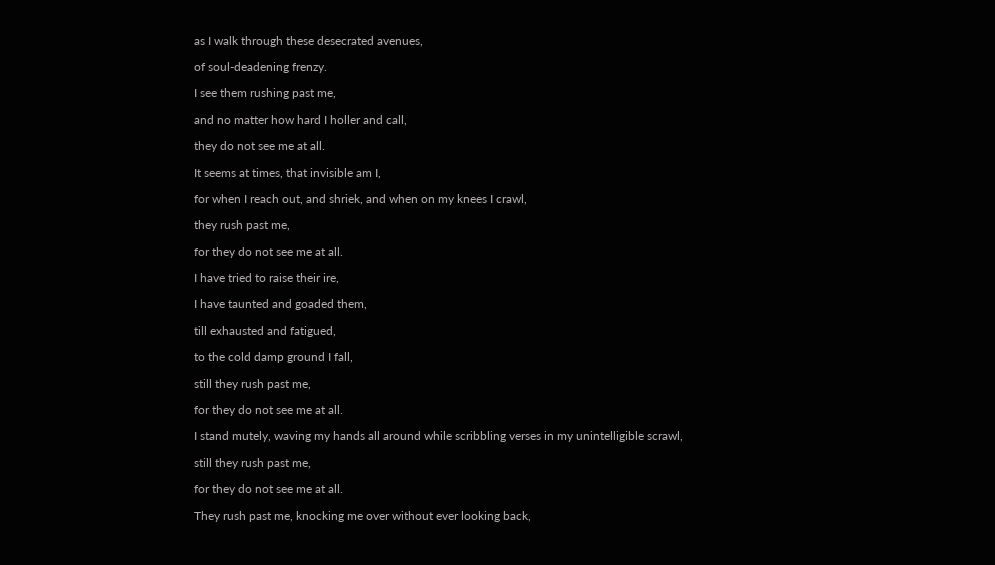as I walk through these desecrated avenues,

of soul-deadening frenzy.

I see them rushing past me,

and no matter how hard I holler and call,

they do not see me at all.

It seems at times, that invisible am I,

for when I reach out, and shriek, and when on my knees I crawl,

they rush past me,

for they do not see me at all.

I have tried to raise their ire,

I have taunted and goaded them,

till exhausted and fatigued,

to the cold damp ground I fall,

still they rush past me,

for they do not see me at all.

I stand mutely, waving my hands all around while scribbling verses in my unintelligible scrawl,

still they rush past me,

for they do not see me at all.

They rush past me, knocking me over without ever looking back,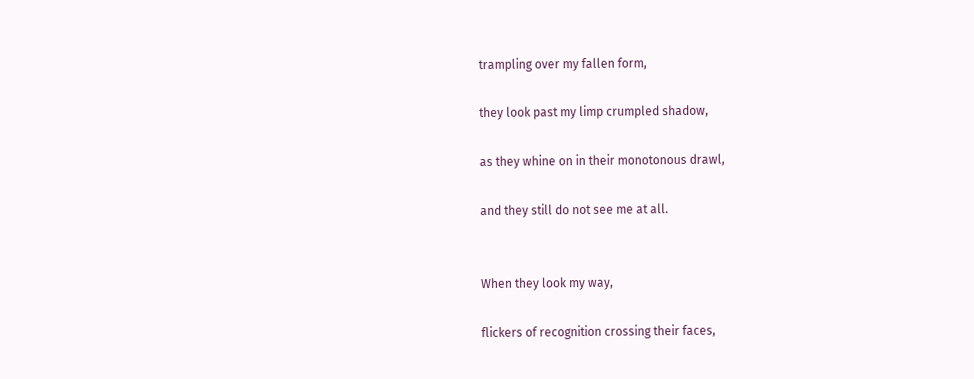trampling over my fallen form,

they look past my limp crumpled shadow,

as they whine on in their monotonous drawl,

and they still do not see me at all.


When they look my way,

flickers of recognition crossing their faces,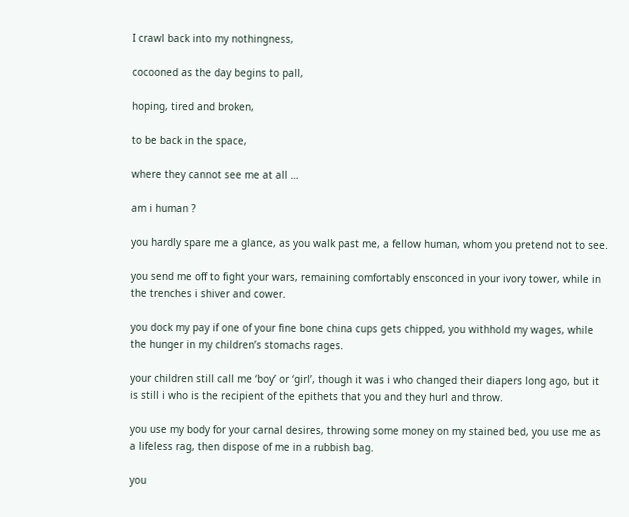I crawl back into my nothingness,

cocooned as the day begins to pall,

hoping, tired and broken,

to be back in the space,

where they cannot see me at all …

am i human ?

you hardly spare me a glance, as you walk past me, a fellow human, whom you pretend not to see.

you send me off to fight your wars, remaining comfortably ensconced in your ivory tower, while in the trenches i shiver and cower.

you dock my pay if one of your fine bone china cups gets chipped, you withhold my wages, while the hunger in my children’s stomachs rages.

your children still call me ‘boy’ or ‘girl’, though it was i who changed their diapers long ago, but it is still i who is the recipient of the epithets that you and they hurl and throw.

you use my body for your carnal desires, throwing some money on my stained bed, you use me as a lifeless rag, then dispose of me in a rubbish bag.

you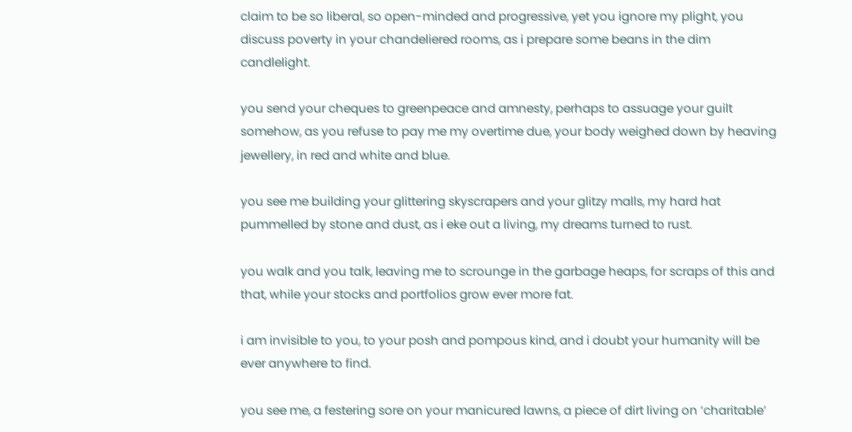claim to be so liberal, so open-minded and progressive, yet you ignore my plight, you discuss poverty in your chandeliered rooms, as i prepare some beans in the dim candlelight.

you send your cheques to greenpeace and amnesty, perhaps to assuage your guilt somehow, as you refuse to pay me my overtime due, your body weighed down by heaving jewellery, in red and white and blue.

you see me building your glittering skyscrapers and your glitzy malls, my hard hat pummelled by stone and dust, as i eke out a living, my dreams turned to rust.

you walk and you talk, leaving me to scrounge in the garbage heaps, for scraps of this and that, while your stocks and portfolios grow ever more fat.

i am invisible to you, to your posh and pompous kind, and i doubt your humanity will be ever anywhere to find.

you see me, a festering sore on your manicured lawns, a piece of dirt living on ‘charitable’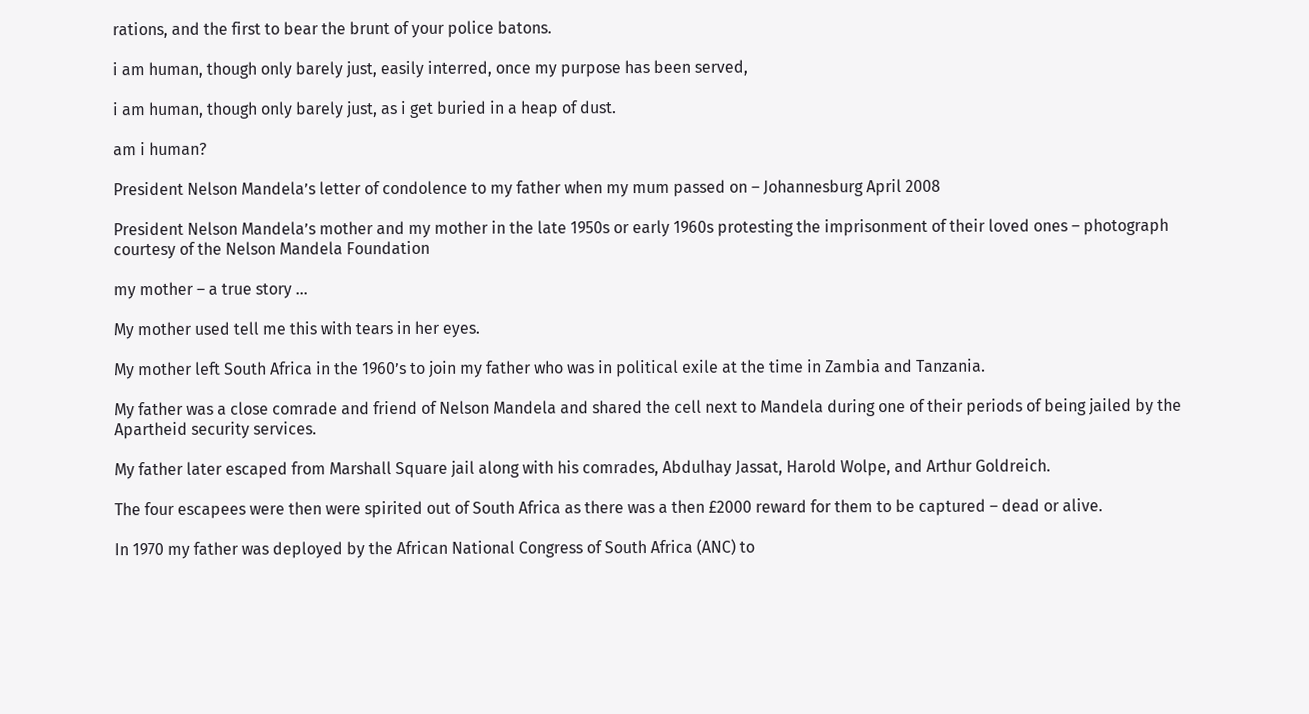rations, and the first to bear the brunt of your police batons.

i am human, though only barely just, easily interred, once my purpose has been served,

i am human, though only barely just, as i get buried in a heap of dust.

am i human?

President Nelson Mandela’s letter of condolence to my father when my mum passed on – Johannesburg April 2008

President Nelson Mandela’s mother and my mother in the late 1950s or early 1960s protesting the imprisonment of their loved ones – photograph courtesy of the Nelson Mandela Foundation

my mother – a true story …

My mother used tell me this with tears in her eyes.

My mother left South Africa in the 1960’s to join my father who was in political exile at the time in Zambia and Tanzania.

My father was a close comrade and friend of Nelson Mandela and shared the cell next to Mandela during one of their periods of being jailed by the Apartheid security services.

My father later escaped from Marshall Square jail along with his comrades, Abdulhay Jassat, Harold Wolpe, and Arthur Goldreich.

The four escapees were then were spirited out of South Africa as there was a then £2000 reward for them to be captured – dead or alive.

In 1970 my father was deployed by the African National Congress of South Africa (ANC) to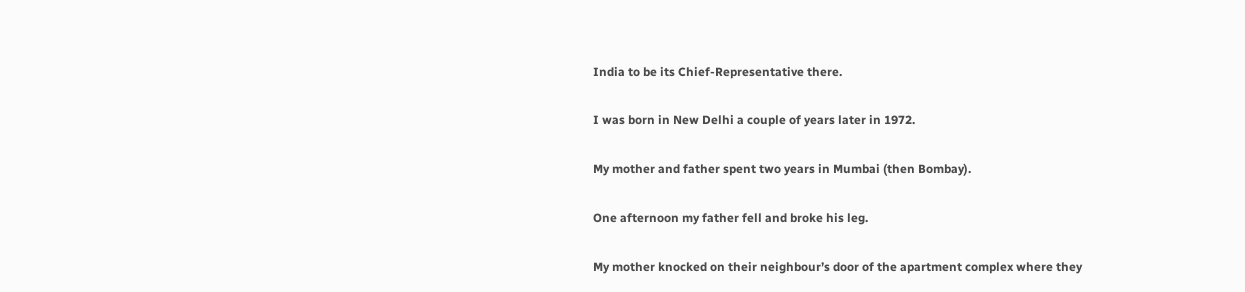India to be its Chief-Representative there.

I was born in New Delhi a couple of years later in 1972.

My mother and father spent two years in Mumbai (then Bombay).

One afternoon my father fell and broke his leg.

My mother knocked on their neighbour’s door of the apartment complex where they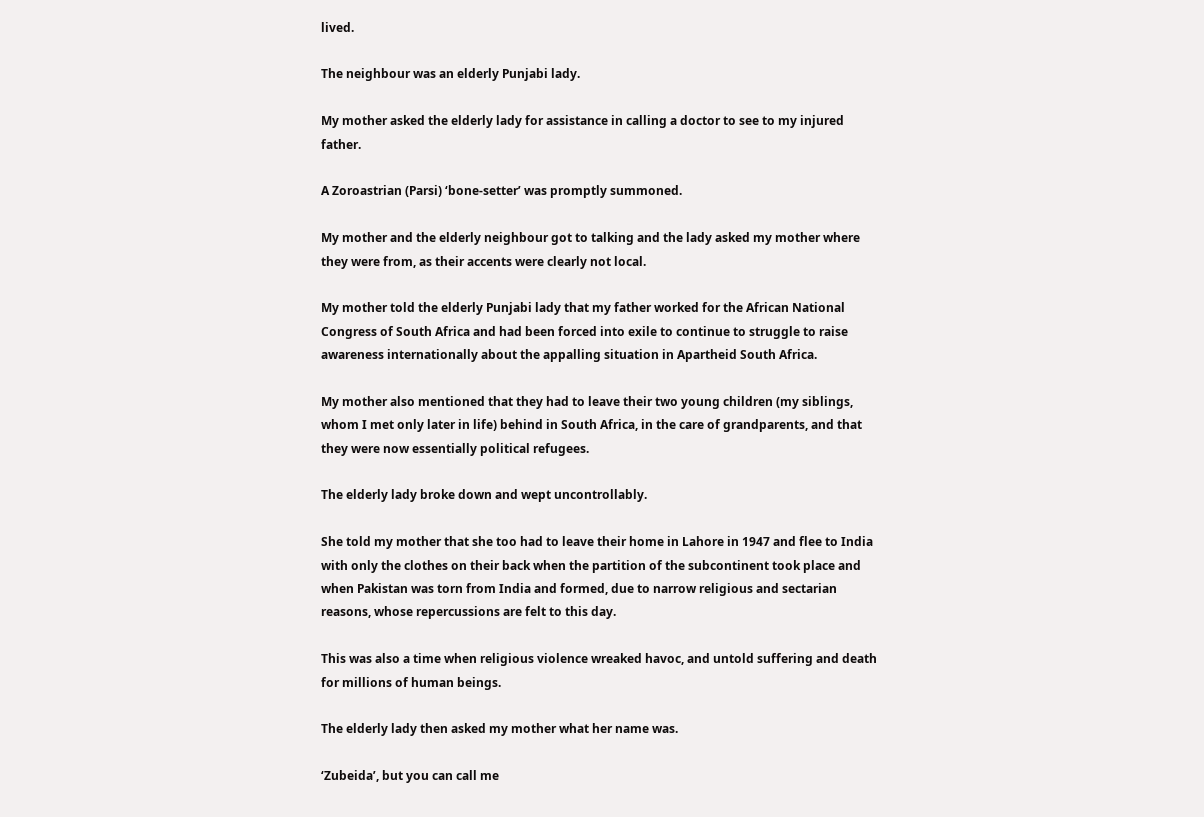lived.

The neighbour was an elderly Punjabi lady.

My mother asked the elderly lady for assistance in calling a doctor to see to my injured father.

A Zoroastrian (Parsi) ‘bone-setter’ was promptly summoned.

My mother and the elderly neighbour got to talking and the lady asked my mother where they were from, as their accents were clearly not local.

My mother told the elderly Punjabi lady that my father worked for the African National Congress of South Africa and had been forced into exile to continue to struggle to raise awareness internationally about the appalling situation in Apartheid South Africa.

My mother also mentioned that they had to leave their two young children (my siblings, whom I met only later in life) behind in South Africa, in the care of grandparents, and that they were now essentially political refugees.

The elderly lady broke down and wept uncontrollably.

She told my mother that she too had to leave their home in Lahore in 1947 and flee to India with only the clothes on their back when the partition of the subcontinent took place and when Pakistan was torn from India and formed, due to narrow religious and sectarian reasons, whose repercussions are felt to this day.

This was also a time when religious violence wreaked havoc, and untold suffering and death for millions of human beings.

The elderly lady then asked my mother what her name was.

‘Zubeida’, but you can call me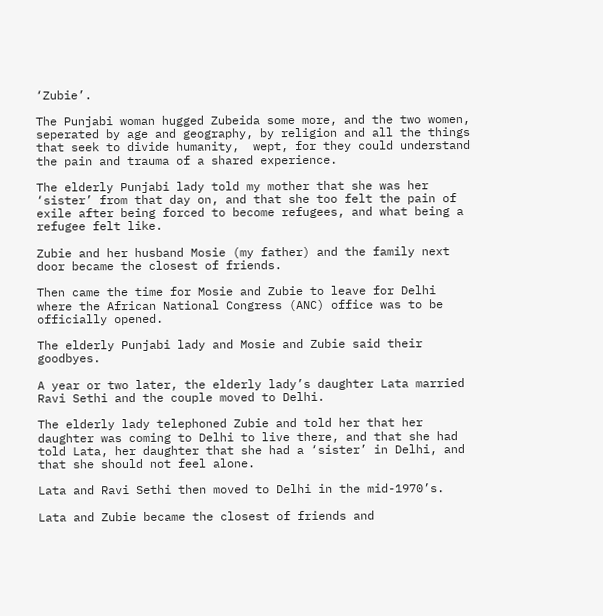‘Zubie’.

The Punjabi woman hugged Zubeida some more, and the two women, seperated by age and geography, by religion and all the things that seek to divide humanity,  wept, for they could understand the pain and trauma of a shared experience.

The elderly Punjabi lady told my mother that she was her ‘sister’ from that day on, and that she too felt the pain of exile after being forced to become refugees, and what being a refugee felt like.

Zubie and her husband Mosie (my father) and the family next door became the closest of friends.

Then came the time for Mosie and Zubie to leave for Delhi where the African National Congress (ANC) office was to be officially opened.

The elderly Punjabi lady and Mosie and Zubie said their goodbyes.

A year or two later, the elderly lady’s daughter Lata married Ravi Sethi and the couple moved to Delhi.

The elderly lady telephoned Zubie and told her that her daughter was coming to Delhi to live there, and that she had told Lata, her daughter that she had a ‘sister’ in Delhi, and that she should not feel alone.

Lata and Ravi Sethi then moved to Delhi in the mid-1970’s.

Lata and Zubie became the closest of friends and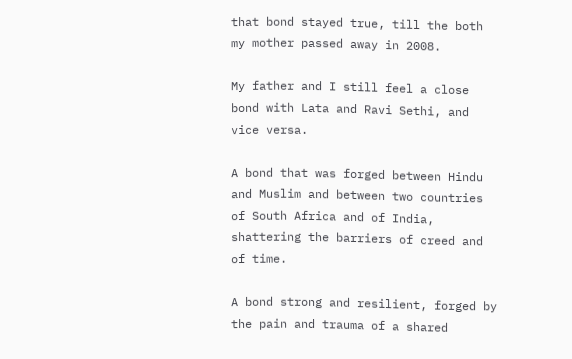that bond stayed true, till the both my mother passed away in 2008.

My father and I still feel a close bond with Lata and Ravi Sethi, and vice versa.

A bond that was forged between Hindu and Muslim and between two countries of South Africa and of India, shattering the barriers of creed and of time.

A bond strong and resilient, forged by the pain and trauma of a shared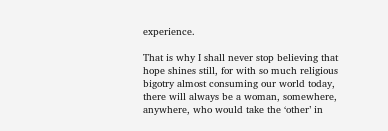experience.

That is why I shall never stop believing that hope shines still, for with so much religious bigotry almost consuming our world today, there will always be a woman, somewhere, anywhere, who would take the ‘other’ in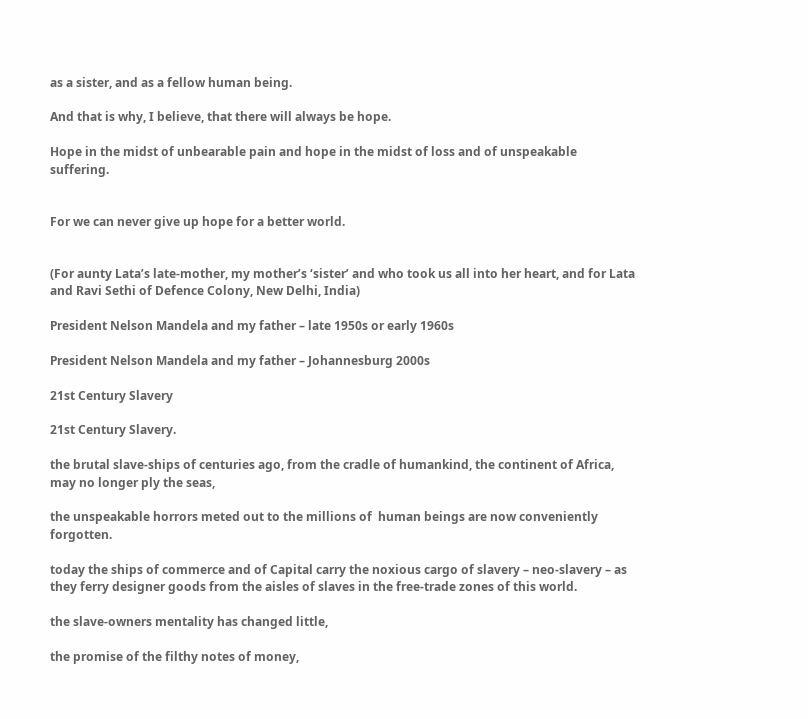as a sister, and as a fellow human being.

And that is why, I believe, that there will always be hope.

Hope in the midst of unbearable pain and hope in the midst of loss and of unspeakable suffering.


For we can never give up hope for a better world.


(For aunty Lata’s late-mother, my mother’s ‘sister’ and who took us all into her heart, and for Lata and Ravi Sethi of Defence Colony, New Delhi, India)

President Nelson Mandela and my father – late 1950s or early 1960s

President Nelson Mandela and my father – Johannesburg 2000s

21st Century Slavery

21st Century Slavery.

the brutal slave-ships of centuries ago, from the cradle of humankind, the continent of Africa, may no longer ply the seas,

the unspeakable horrors meted out to the millions of  human beings are now conveniently forgotten.

today the ships of commerce and of Capital carry the noxious cargo of slavery – neo-slavery – as they ferry designer goods from the aisles of slaves in the free-trade zones of this world.

the slave-owners mentality has changed little,

the promise of the filthy notes of money,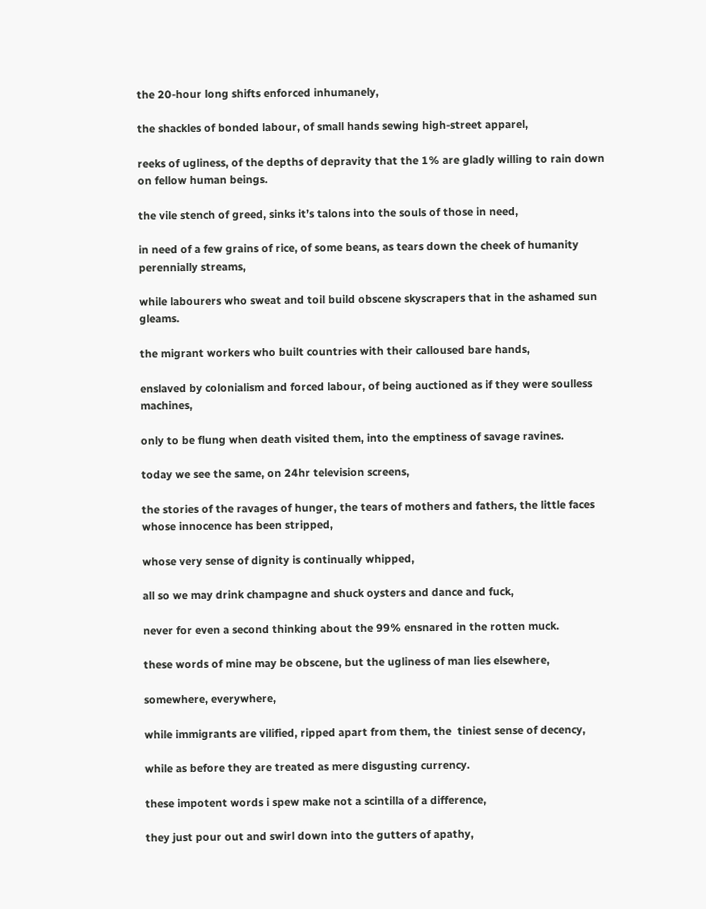the 20-hour long shifts enforced inhumanely,

the shackles of bonded labour, of small hands sewing high-street apparel,

reeks of ugliness, of the depths of depravity that the 1% are gladly willing to rain down on fellow human beings.

the vile stench of greed, sinks it’s talons into the souls of those in need,

in need of a few grains of rice, of some beans, as tears down the cheek of humanity perennially streams,

while labourers who sweat and toil build obscene skyscrapers that in the ashamed sun gleams.

the migrant workers who built countries with their calloused bare hands,

enslaved by colonialism and forced labour, of being auctioned as if they were soulless machines,

only to be flung when death visited them, into the emptiness of savage ravines.

today we see the same, on 24hr television screens,

the stories of the ravages of hunger, the tears of mothers and fathers, the little faces whose innocence has been stripped,

whose very sense of dignity is continually whipped,

all so we may drink champagne and shuck oysters and dance and fuck,

never for even a second thinking about the 99% ensnared in the rotten muck.

these words of mine may be obscene, but the ugliness of man lies elsewhere,

somewhere, everywhere,

while immigrants are vilified, ripped apart from them, the  tiniest sense of decency,

while as before they are treated as mere disgusting currency.

these impotent words i spew make not a scintilla of a difference,

they just pour out and swirl down into the gutters of apathy,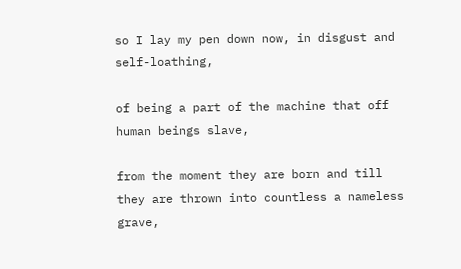so I lay my pen down now, in disgust and self-loathing,

of being a part of the machine that off human beings slave,

from the moment they are born and till they are thrown into countless a nameless grave,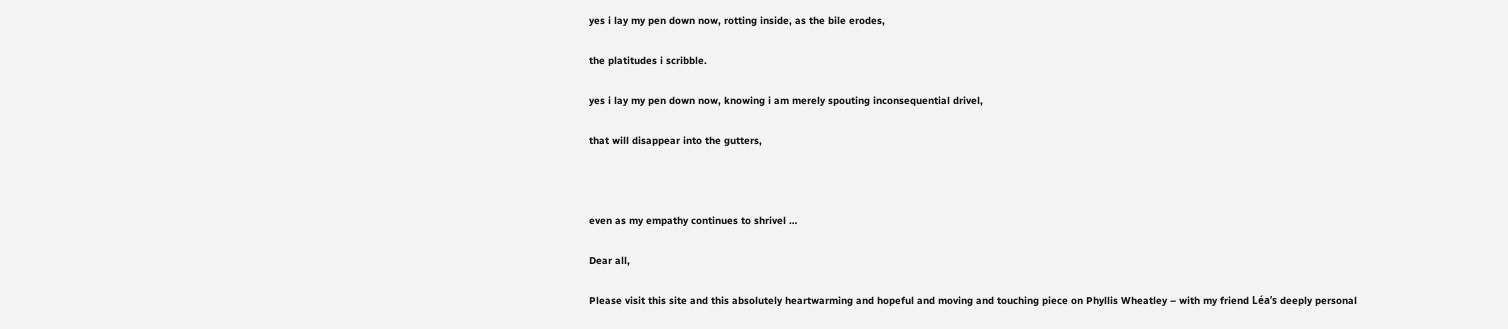yes i lay my pen down now, rotting inside, as the bile erodes,

the platitudes i scribble.

yes i lay my pen down now, knowing i am merely spouting inconsequential drivel,

that will disappear into the gutters,



even as my empathy continues to shrivel …

Dear all,

Please visit this site and this absolutely heartwarming and hopeful and moving and touching piece on Phyllis Wheatley – with my friend Léa’s deeply personal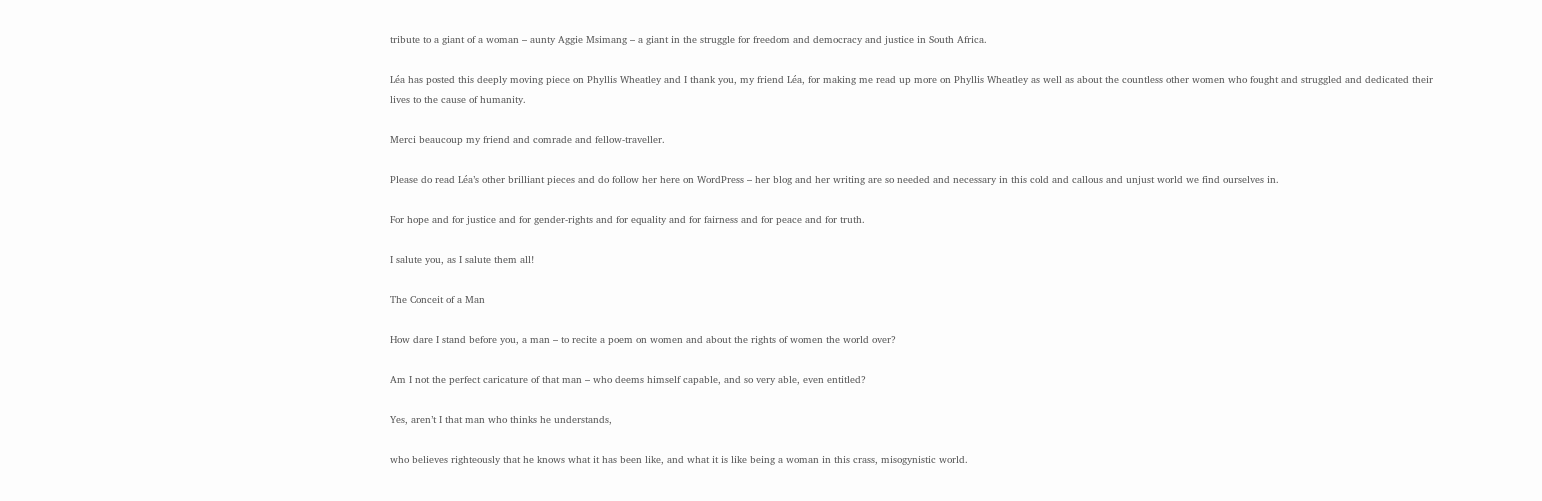tribute to a giant of a woman – aunty Aggie Msimang – a giant in the struggle for freedom and democracy and justice in South Africa.

Léa has posted this deeply moving piece on Phyllis Wheatley and I thank you, my friend Léa, for making me read up more on Phyllis Wheatley as well as about the countless other women who fought and struggled and dedicated their lives to the cause of humanity.

Merci beaucoup my friend and comrade and fellow-traveller.

Please do read Léa’s other brilliant pieces and do follow her here on WordPress – her blog and her writing are so needed and necessary in this cold and callous and unjust world we find ourselves in.

For hope and for justice and for gender-rights and for equality and for fairness and for peace and for truth.

I salute you, as I salute them all!

The Conceit of a Man

How dare I stand before you, a man – to recite a poem on women and about the rights of women the world over?

Am I not the perfect caricature of that man – who deems himself capable, and so very able, even entitled?

Yes, aren’t I that man who thinks he understands,

who believes righteously that he knows what it has been like, and what it is like being a woman in this crass, misogynistic world.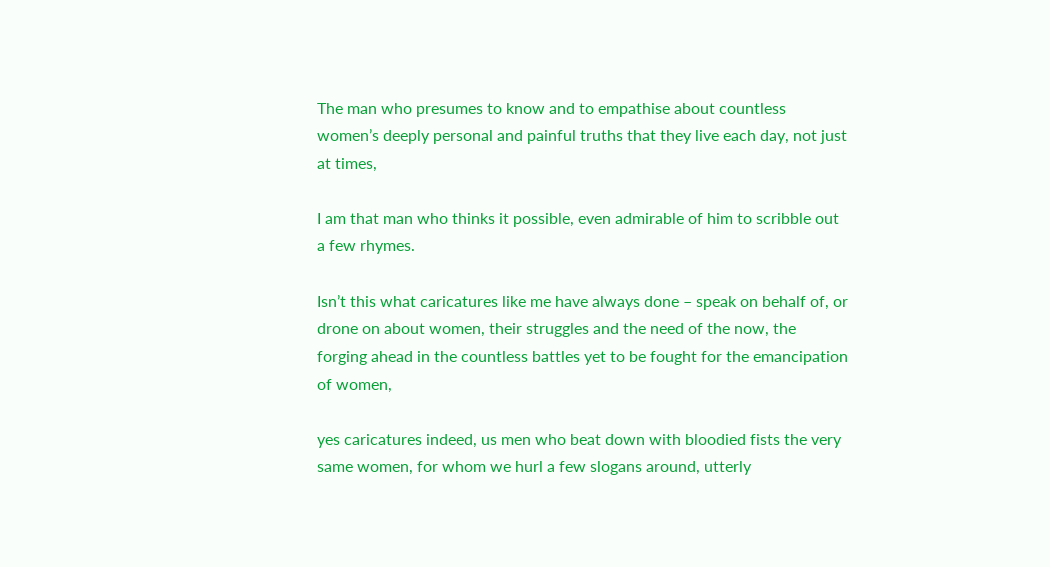The man who presumes to know and to empathise about countless women’s deeply personal and painful truths that they live each day, not just at times,

I am that man who thinks it possible, even admirable of him to scribble out a few rhymes.

Isn’t this what caricatures like me have always done – speak on behalf of, or drone on about women, their struggles and the need of the now, the forging ahead in the countless battles yet to be fought for the emancipation of women,

yes caricatures indeed, us men who beat down with bloodied fists the very same women, for whom we hurl a few slogans around, utterly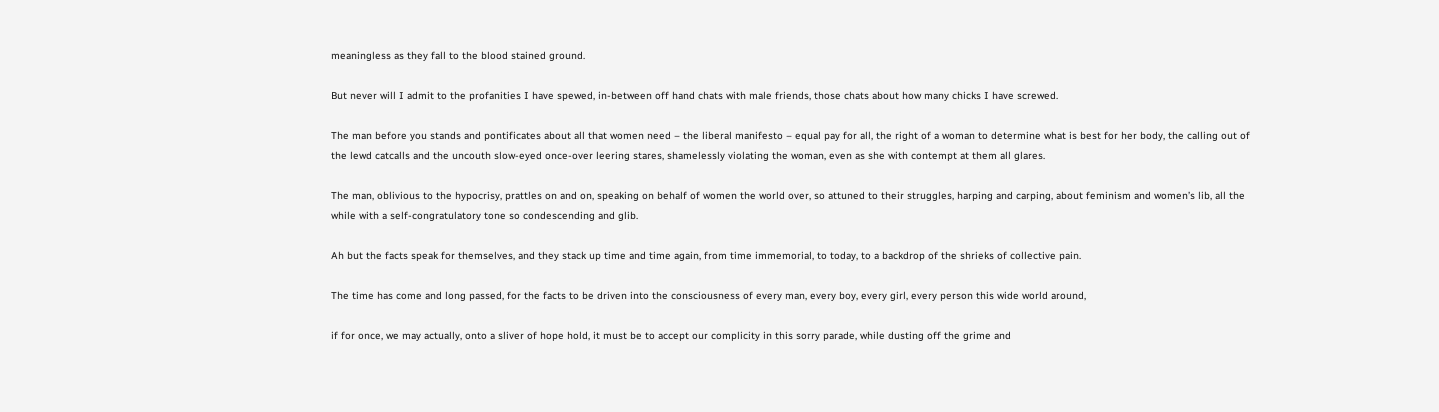meaningless as they fall to the blood stained ground.

But never will I admit to the profanities I have spewed, in-between off hand chats with male friends, those chats about how many chicks I have screwed.

The man before you stands and pontificates about all that women need – the liberal manifesto – equal pay for all, the right of a woman to determine what is best for her body, the calling out of the lewd catcalls and the uncouth slow-eyed once-over leering stares, shamelessly violating the woman, even as she with contempt at them all glares.

The man, oblivious to the hypocrisy, prattles on and on, speaking on behalf of women the world over, so attuned to their struggles, harping and carping, about feminism and women’s lib, all the while with a self-congratulatory tone so condescending and glib.

Ah but the facts speak for themselves, and they stack up time and time again, from time immemorial, to today, to a backdrop of the shrieks of collective pain.

The time has come and long passed, for the facts to be driven into the consciousness of every man, every boy, every girl, every person this wide world around,

if for once, we may actually, onto a sliver of hope hold, it must be to accept our complicity in this sorry parade, while dusting off the grime and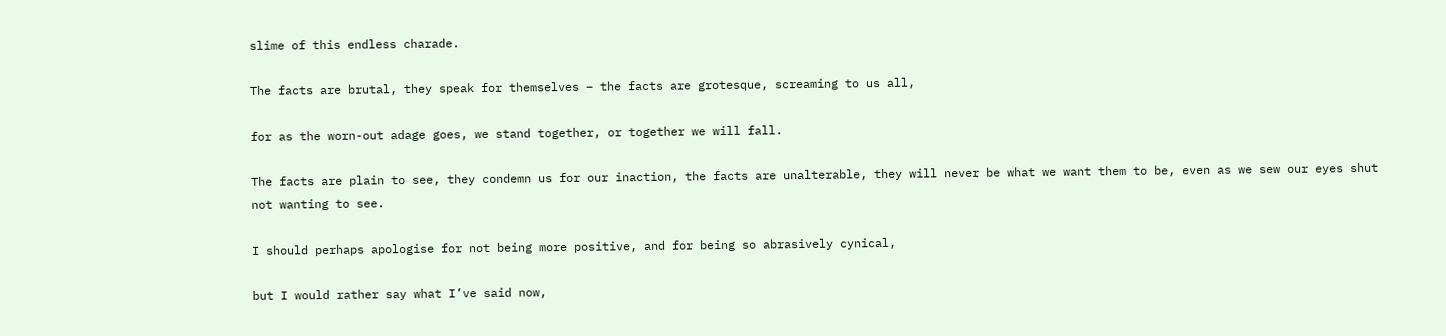slime of this endless charade.

The facts are brutal, they speak for themselves – the facts are grotesque, screaming to us all,

for as the worn-out adage goes, we stand together, or together we will fall.

The facts are plain to see, they condemn us for our inaction, the facts are unalterable, they will never be what we want them to be, even as we sew our eyes shut not wanting to see.

I should perhaps apologise for not being more positive, and for being so abrasively cynical,

but I would rather say what I’ve said now,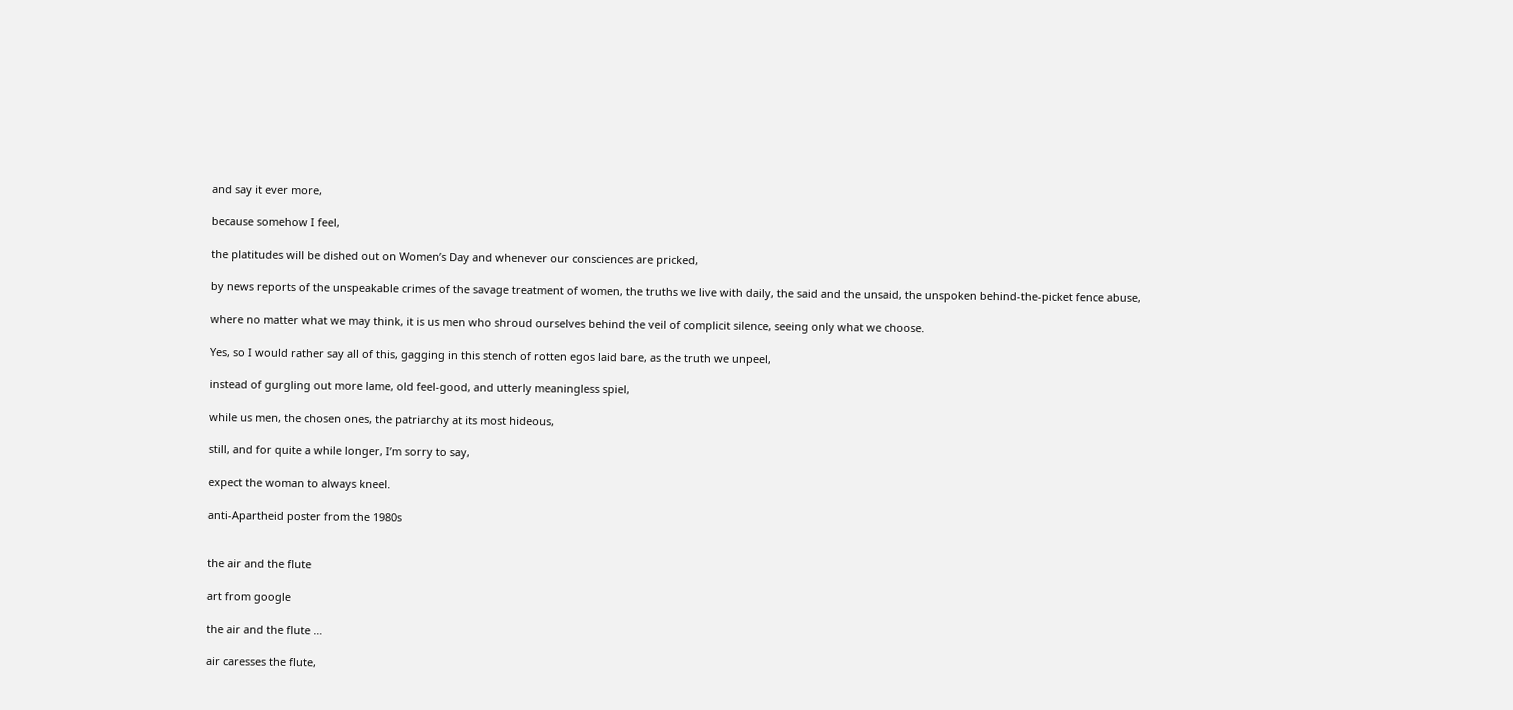and say it ever more,

because somehow I feel,

the platitudes will be dished out on Women’s Day and whenever our consciences are pricked,

by news reports of the unspeakable crimes of the savage treatment of women, the truths we live with daily, the said and the unsaid, the unspoken behind-the-picket fence abuse,

where no matter what we may think, it is us men who shroud ourselves behind the veil of complicit silence, seeing only what we choose.

Yes, so I would rather say all of this, gagging in this stench of rotten egos laid bare, as the truth we unpeel,

instead of gurgling out more lame, old feel-good, and utterly meaningless spiel,

while us men, the chosen ones, the patriarchy at its most hideous,

still, and for quite a while longer, I’m sorry to say,

expect the woman to always kneel.

anti-Apartheid poster from the 1980s


the air and the flute

art from google

the air and the flute …

air caresses the flute,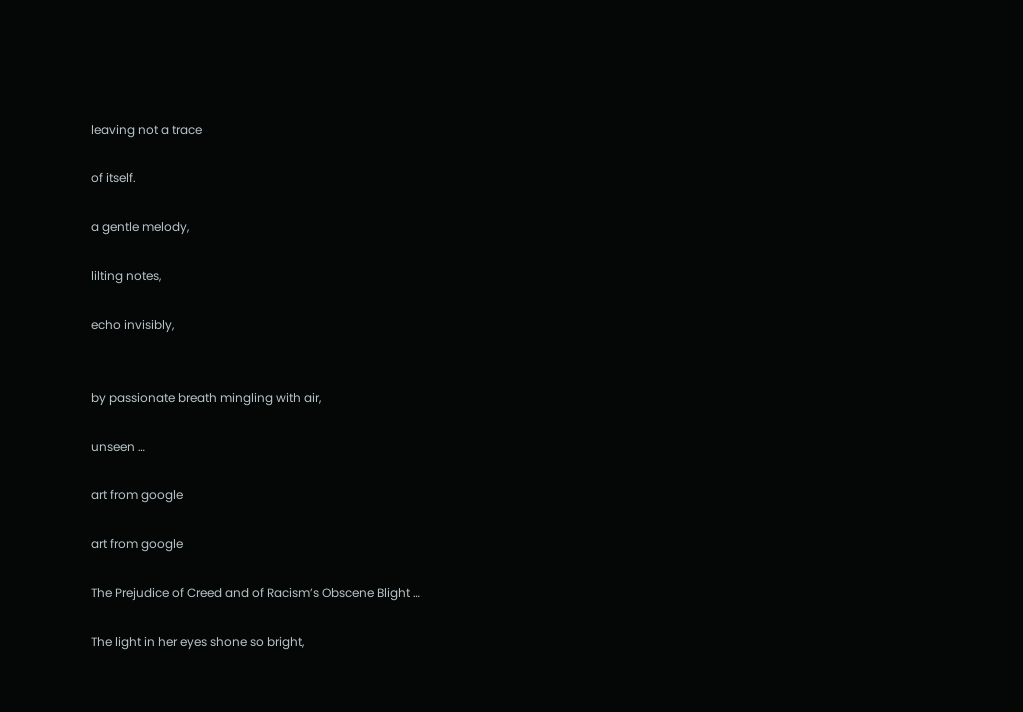leaving not a trace

of itself.

a gentle melody,

lilting notes,

echo invisibly,


by passionate breath mingling with air,

unseen …

art from google

art from google

The Prejudice of Creed and of Racism’s Obscene Blight …

The light in her eyes shone so bright,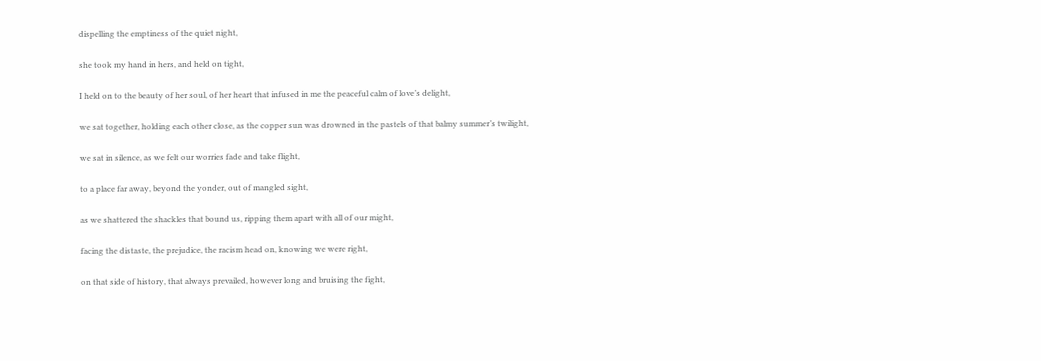dispelling the emptiness of the quiet night,

she took my hand in hers, and held on tight,

I held on to the beauty of her soul, of her heart that infused in me the peaceful calm of love’s delight,

we sat together, holding each other close, as the copper sun was drowned in the pastels of that balmy summer’s twilight,

we sat in silence, as we felt our worries fade and take flight,

to a place far away, beyond the yonder, out of mangled sight,

as we shattered the shackles that bound us, ripping them apart with all of our might,

facing the distaste, the prejudice, the racism head on, knowing we were right,

on that side of history, that always prevailed, however long and bruising the fight,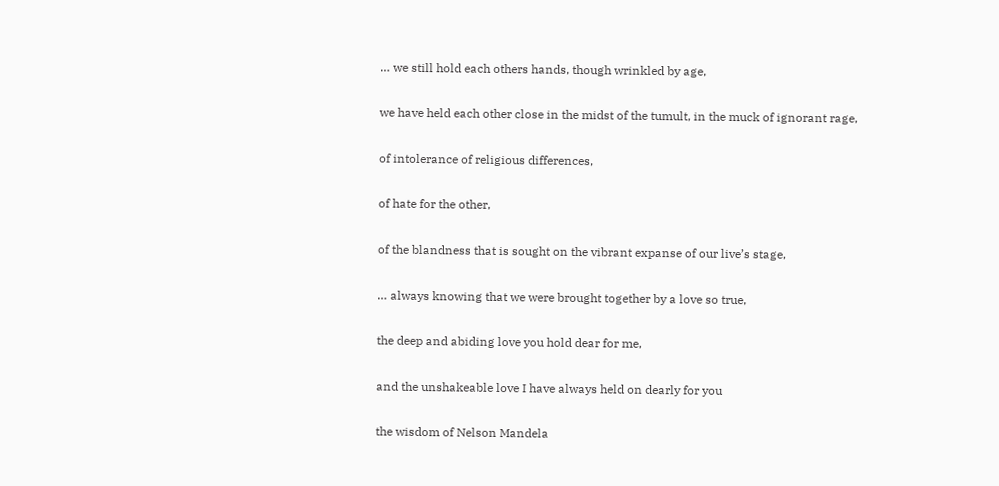… we still hold each others hands, though wrinkled by age,

we have held each other close in the midst of the tumult, in the muck of ignorant rage,

of intolerance of religious differences,

of hate for the other,

of the blandness that is sought on the vibrant expanse of our live’s stage,

… always knowing that we were brought together by a love so true,

the deep and abiding love you hold dear for me,

and the unshakeable love I have always held on dearly for you

the wisdom of Nelson Mandela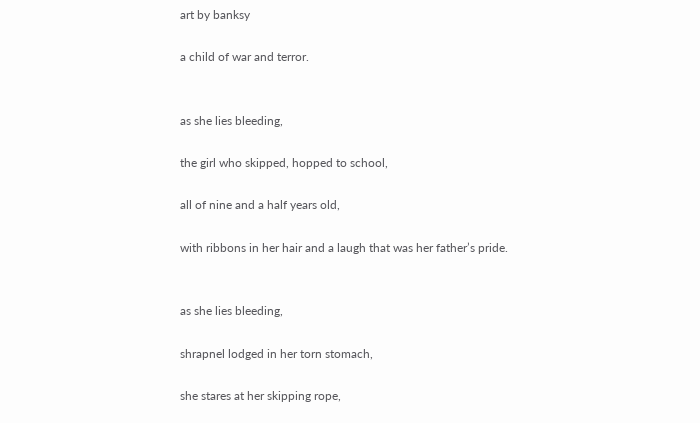art by banksy

a child of war and terror.


as she lies bleeding,

the girl who skipped, hopped to school,

all of nine and a half years old,

with ribbons in her hair and a laugh that was her father’s pride.


as she lies bleeding,

shrapnel lodged in her torn stomach,

she stares at her skipping rope,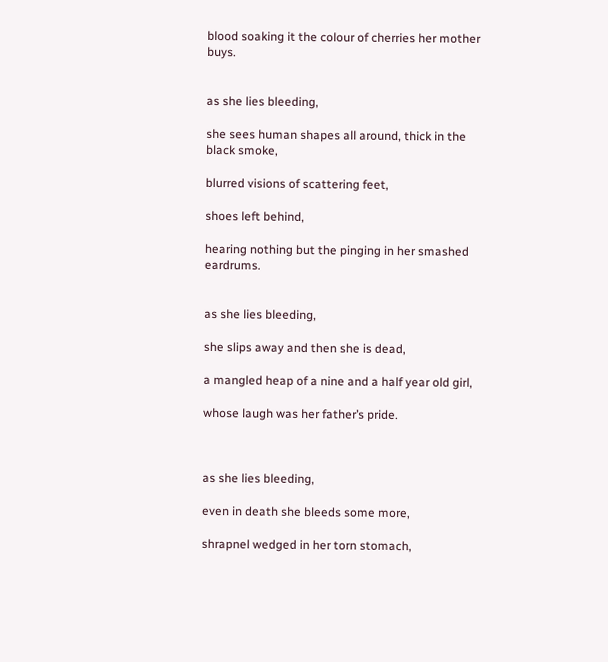blood soaking it the colour of cherries her mother buys.


as she lies bleeding,

she sees human shapes all around, thick in the black smoke,

blurred visions of scattering feet,

shoes left behind,

hearing nothing but the pinging in her smashed eardrums.


as she lies bleeding,

she slips away and then she is dead,

a mangled heap of a nine and a half year old girl,

whose laugh was her father’s pride.



as she lies bleeding,

even in death she bleeds some more,

shrapnel wedged in her torn stomach,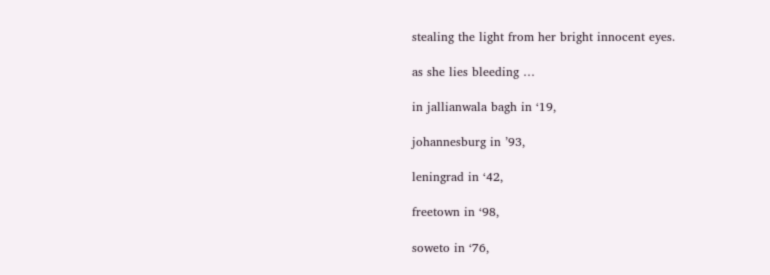stealing the light from her bright innocent eyes.

as she lies bleeding …

in jallianwala bagh in ‘19,

johannesburg in ’93,

leningrad in ‘42,

freetown in ‘98,

soweto in ‘76,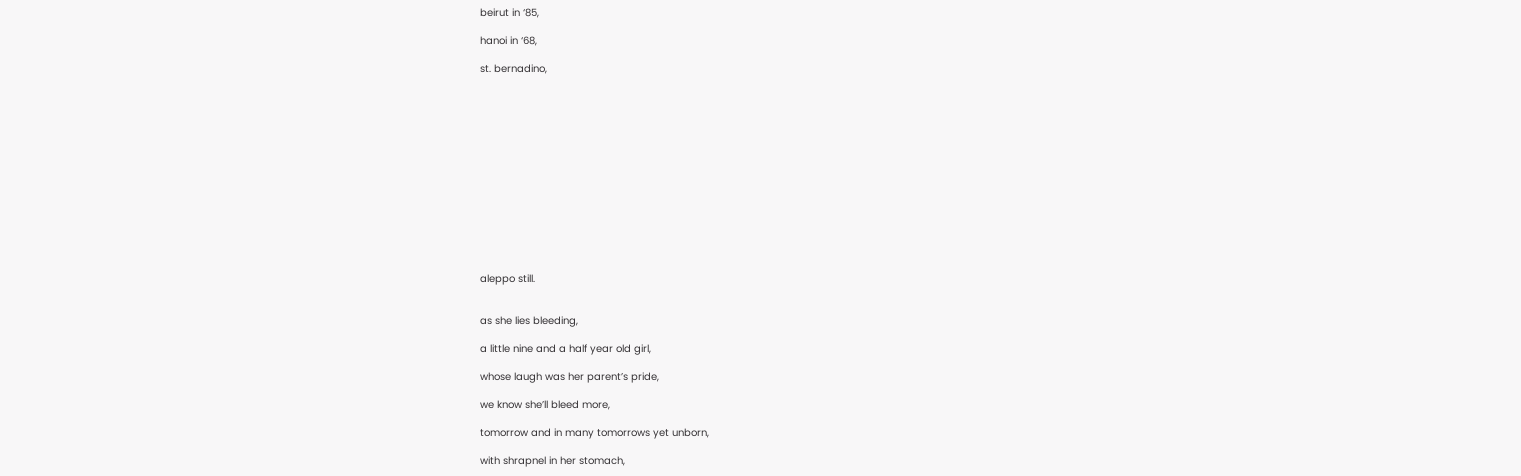beirut in ‘85,

hanoi in ‘68,

st. bernadino,














aleppo still.


as she lies bleeding,

a little nine and a half year old girl,

whose laugh was her parent’s pride,

we know she’ll bleed more,

tomorrow and in many tomorrows yet unborn,

with shrapnel in her stomach,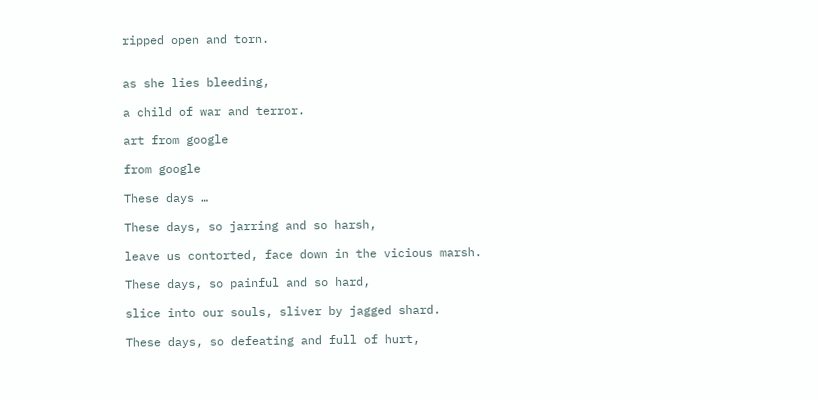ripped open and torn.


as she lies bleeding,

a child of war and terror.

art from google

from google

These days …

These days, so jarring and so harsh,

leave us contorted, face down in the vicious marsh.

These days, so painful and so hard,

slice into our souls, sliver by jagged shard.

These days, so defeating and full of hurt,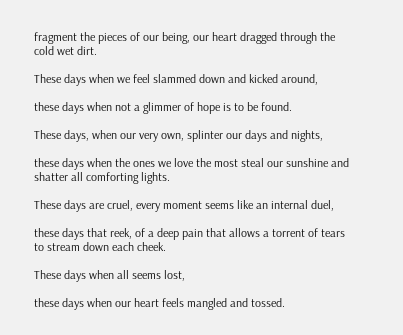fragment the pieces of our being, our heart dragged through the cold wet dirt.

These days when we feel slammed down and kicked around,

these days when not a glimmer of hope is to be found.

These days, when our very own, splinter our days and nights,

these days when the ones we love the most steal our sunshine and shatter all comforting lights.

These days are cruel, every moment seems like an internal duel,

these days that reek, of a deep pain that allows a torrent of tears to stream down each cheek.

These days when all seems lost,

these days when our heart feels mangled and tossed.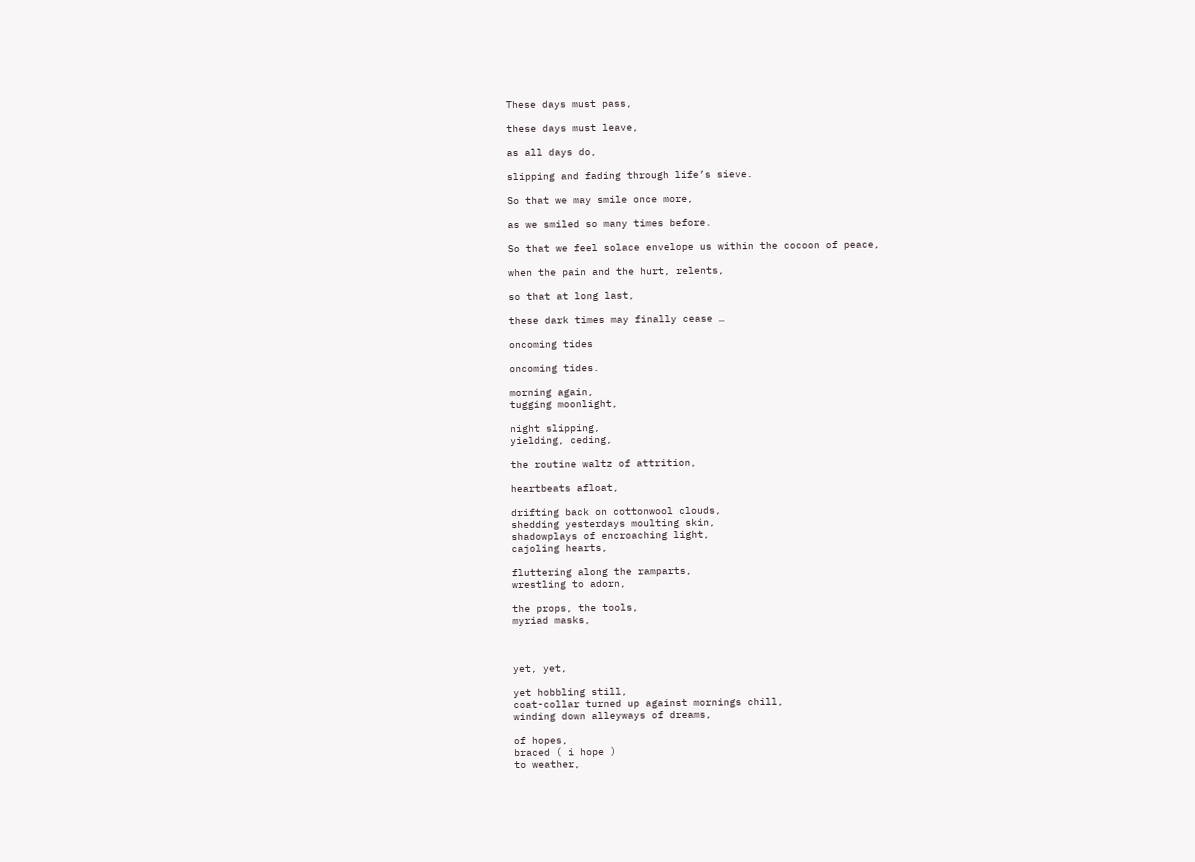These days must pass,

these days must leave,

as all days do,

slipping and fading through life’s sieve.

So that we may smile once more,

as we smiled so many times before.

So that we feel solace envelope us within the cocoon of peace,

when the pain and the hurt, relents,

so that at long last,

these dark times may finally cease …

oncoming tides

oncoming tides.

morning again,
tugging moonlight,

night slipping,
yielding, ceding,

the routine waltz of attrition,

heartbeats afloat,

drifting back on cottonwool clouds,
shedding yesterdays moulting skin,
shadowplays of encroaching light,
cajoling hearts,

fluttering along the ramparts,
wrestling to adorn,

the props, the tools,
myriad masks,



yet, yet,

yet hobbling still,
coat-collar turned up against mornings chill,
winding down alleyways of dreams,

of hopes,
braced ( i hope )
to weather,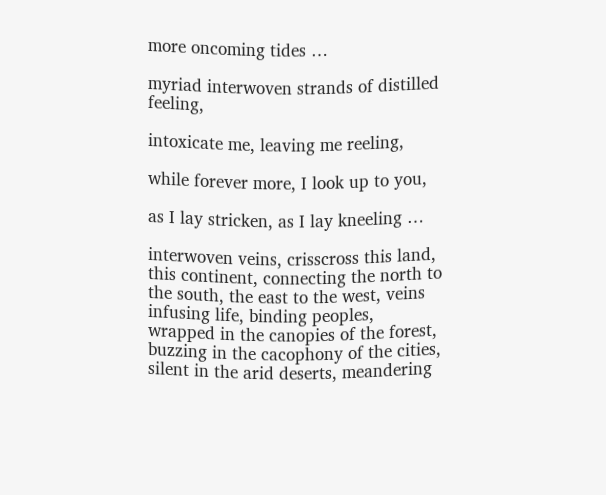more oncoming tides …

myriad interwoven strands of distilled feeling,

intoxicate me, leaving me reeling,

while forever more, I look up to you,

as I lay stricken, as I lay kneeling …

interwoven veins, crisscross this land, this continent, connecting the north to the south, the east to the west, veins infusing life, binding peoples, wrapped in the canopies of the forest, buzzing in the cacophony of the cities, silent in the arid deserts, meandering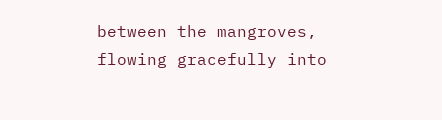between the mangroves, flowing gracefully into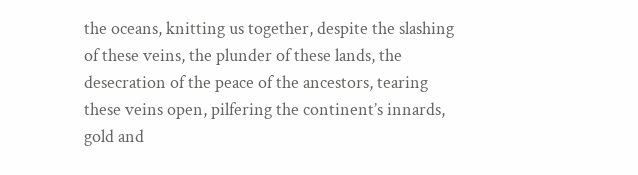the oceans, knitting us together, despite the slashing of these veins, the plunder of these lands, the desecration of the peace of the ancestors, tearing these veins open, pilfering the continent’s innards, gold and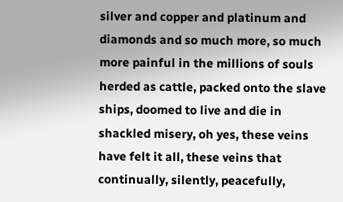silver and copper and platinum and diamonds and so much more, so much more painful in the millions of souls herded as cattle, packed onto the slave ships, doomed to live and die in shackled misery, oh yes, these veins have felt it all, these veins that continually, silently, peacefully,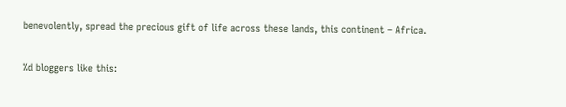benevolently, spread the precious gift of life across these lands, this continent – Africa.

%d bloggers like this: